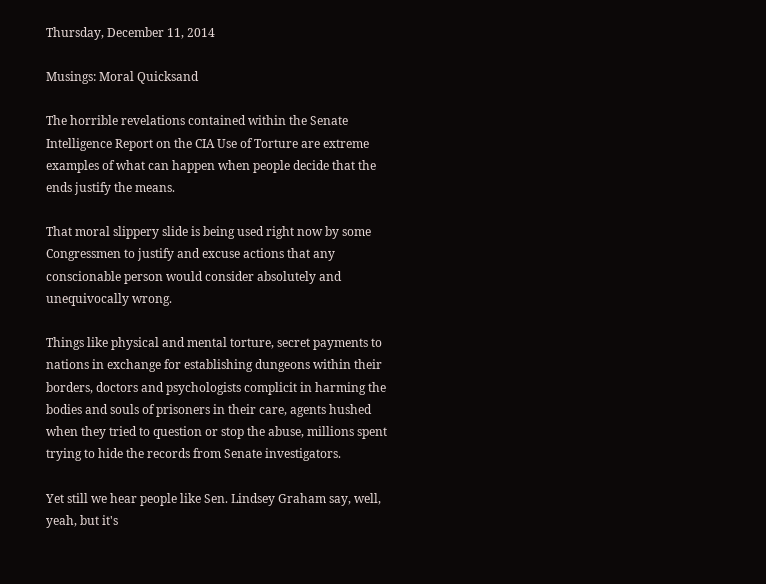Thursday, December 11, 2014

Musings: Moral Quicksand

The horrible revelations contained within the Senate Intelligence Report on the CIA Use of Torture are extreme examples of what can happen when people decide that the ends justify the means.

That moral slippery slide is being used right now by some Congressmen to justify and excuse actions that any conscionable person would consider absolutely and unequivocally wrong.

Things like physical and mental torture, secret payments to nations in exchange for establishing dungeons within their borders, doctors and psychologists complicit in harming the bodies and souls of prisoners in their care, agents hushed when they tried to question or stop the abuse, millions spent trying to hide the records from Senate investigators.

Yet still we hear people like Sen. Lindsey Graham say, well, yeah, but it's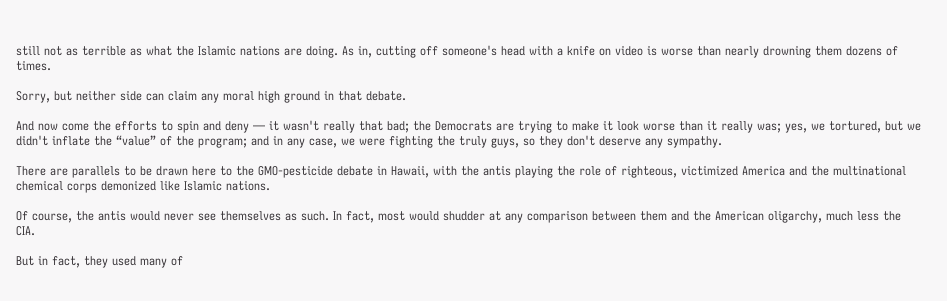still not as terrible as what the Islamic nations are doing. As in, cutting off someone's head with a knife on video is worse than nearly drowning them dozens of times.

Sorry, but neither side can claim any moral high ground in that debate.

And now come the efforts to spin and deny — it wasn't really that bad; the Democrats are trying to make it look worse than it really was; yes, we tortured, but we didn't inflate the “value” of the program; and in any case, we were fighting the truly guys, so they don't deserve any sympathy.

There are parallels to be drawn here to the GMO-pesticide debate in Hawaii, with the antis playing the role of righteous, victimized America and the multinational chemical corps demonized like Islamic nations.

Of course, the antis would never see themselves as such. In fact, most would shudder at any comparison between them and the American oligarchy, much less the CIA.

But in fact, they used many of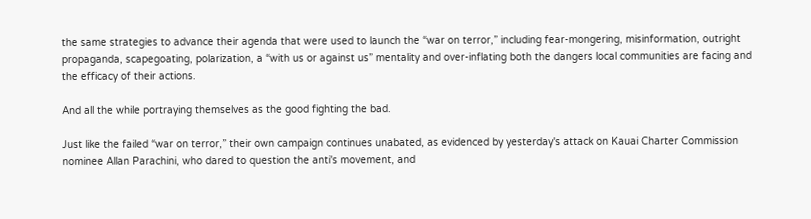the same strategies to advance their agenda that were used to launch the “war on terror,” including fear-mongering, misinformation, outright propaganda, scapegoating, polarization, a “with us or against us” mentality and over-inflating both the dangers local communities are facing and the efficacy of their actions.

And all the while portraying themselves as the good fighting the bad.

Just like the failed “war on terror,” their own campaign continues unabated, as evidenced by yesterday's attack on Kauai Charter Commission nominee Allan Parachini, who dared to question the anti's movement, and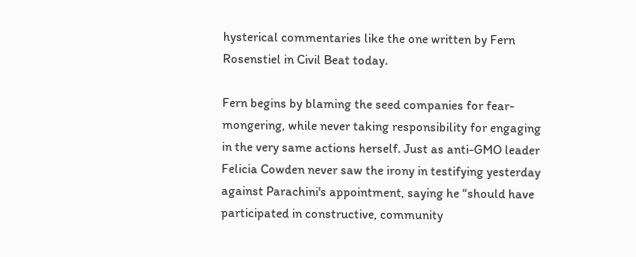hysterical commentaries like the one written by Fern Rosenstiel in Civil Beat today.

Fern begins by blaming the seed companies for fear-mongering, while never taking responsibility for engaging in the very same actions herself. Just as anti-GMO leader Felicia Cowden never saw the irony in testifying yesterday against Parachini's appointment, saying he “should have participated in constructive, community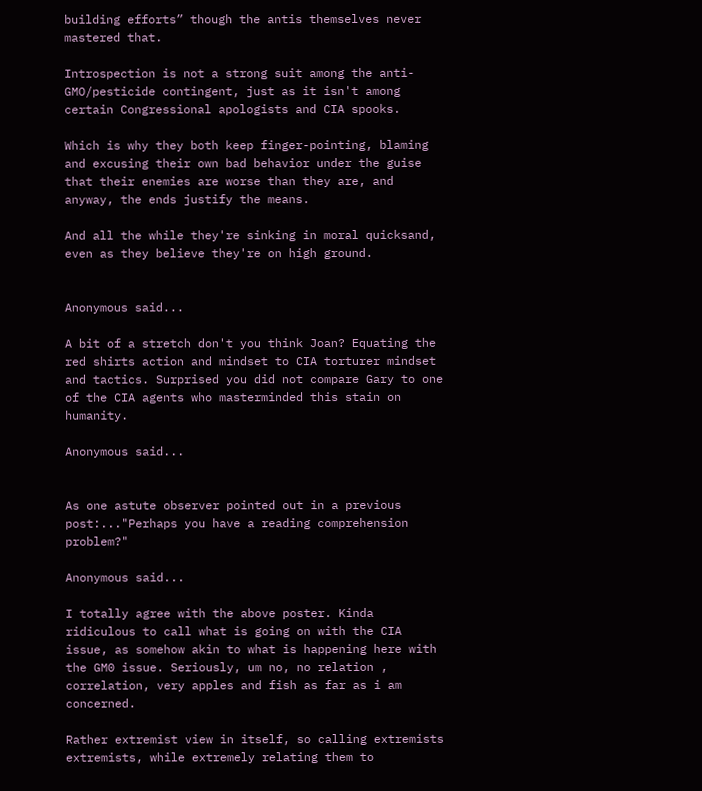building efforts” though the antis themselves never mastered that.

Introspection is not a strong suit among the anti-GMO/pesticide contingent, just as it isn't among certain Congressional apologists and CIA spooks.

Which is why they both keep finger-pointing, blaming and excusing their own bad behavior under the guise that their enemies are worse than they are, and anyway, the ends justify the means.

And all the while they're sinking in moral quicksand, even as they believe they're on high ground.


Anonymous said...

A bit of a stretch don't you think Joan? Equating the red shirts action and mindset to CIA torturer mindset and tactics. Surprised you did not compare Gary to one of the CIA agents who masterminded this stain on humanity.

Anonymous said...


As one astute observer pointed out in a previous post:..."Perhaps you have a reading comprehension problem?"

Anonymous said...

I totally agree with the above poster. Kinda ridiculous to call what is going on with the CIA issue, as somehow akin to what is happening here with the GM0 issue. Seriously, um no, no relation , correlation, very apples and fish as far as i am concerned.

Rather extremist view in itself, so calling extremists extremists, while extremely relating them to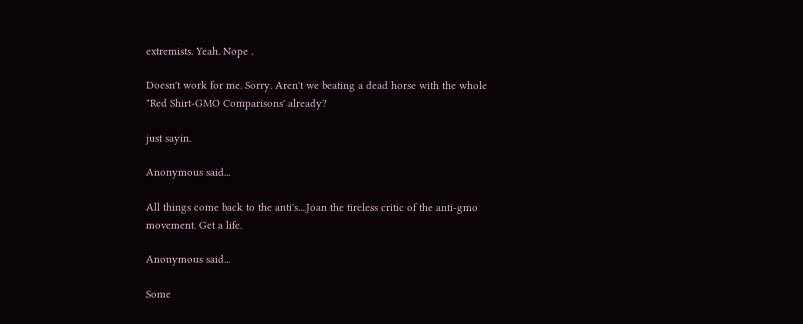extremists. Yeah. Nope .

Doesn't work for me. Sorry. Aren't we beating a dead horse with the whole "Red Shirt-GMO Comparisons' already?

just sayin.

Anonymous said...

All things come back to the anti's....Joan the tireless critic of the anti-gmo movement. Get a life.

Anonymous said...

Some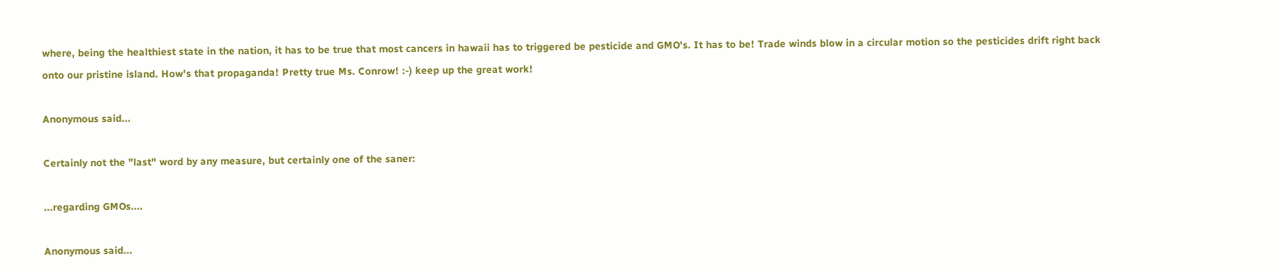where, being the healthiest state in the nation, it has to be true that most cancers in hawaii has to triggered be pesticide and GMO's. It has to be! Trade winds blow in a circular motion so the pesticides drift right back onto our pristine island. How's that propaganda! Pretty true Ms. Conrow! :-) keep up the great work!

Anonymous said...

Certainly not the "last" word by any measure, but certainly one of the saner:

...regarding GMOs....

Anonymous said...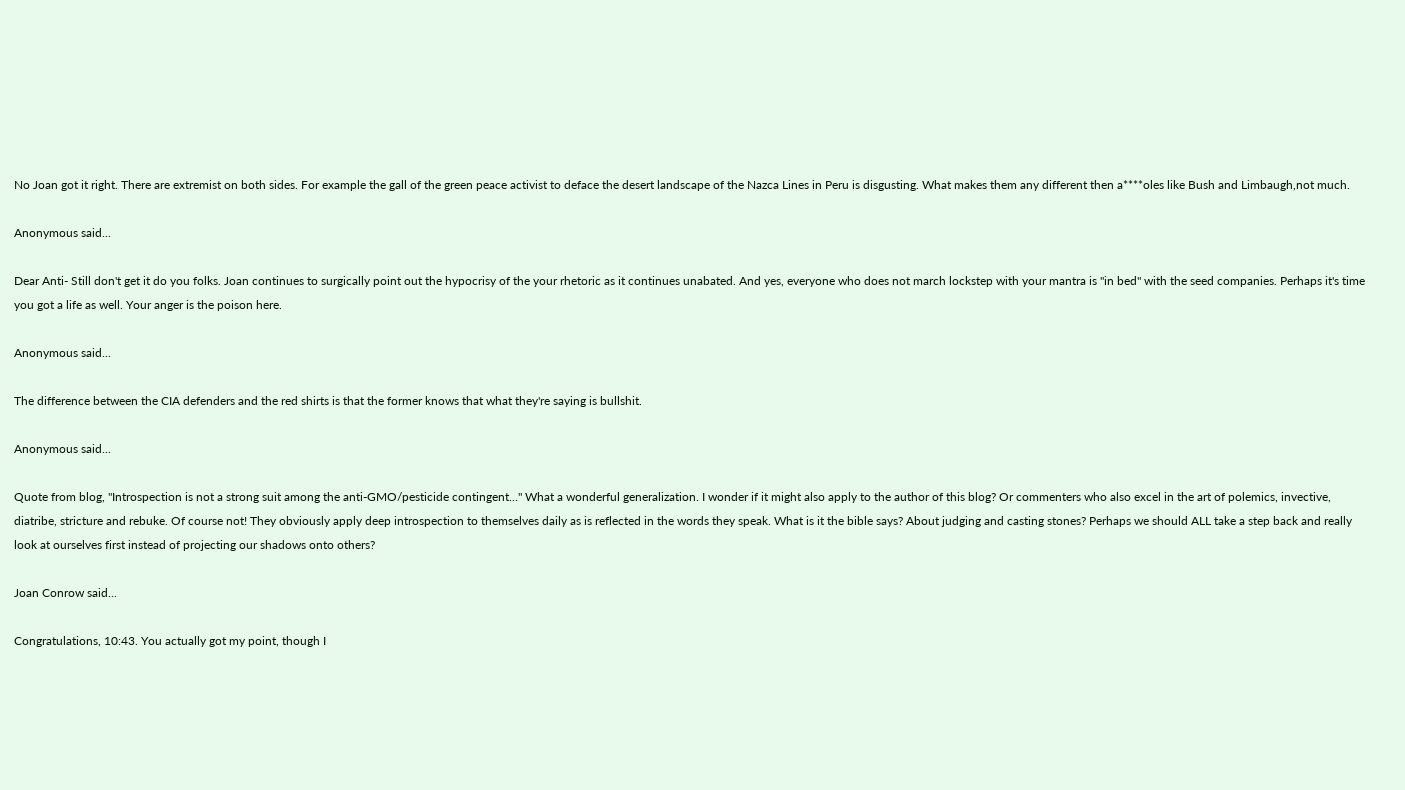No Joan got it right. There are extremist on both sides. For example the gall of the green peace activist to deface the desert landscape of the Nazca Lines in Peru is disgusting. What makes them any different then a****oles like Bush and Limbaugh,not much.

Anonymous said...

Dear Anti- Still don't get it do you folks. Joan continues to surgically point out the hypocrisy of the your rhetoric as it continues unabated. And yes, everyone who does not march lockstep with your mantra is "in bed" with the seed companies. Perhaps it's time you got a life as well. Your anger is the poison here.

Anonymous said...

The difference between the CIA defenders and the red shirts is that the former knows that what they're saying is bullshit.

Anonymous said...

Quote from blog, "Introspection is not a strong suit among the anti-GMO/pesticide contingent..." What a wonderful generalization. I wonder if it might also apply to the author of this blog? Or commenters who also excel in the art of polemics, invective, diatribe, stricture and rebuke. Of course not! They obviously apply deep introspection to themselves daily as is reflected in the words they speak. What is it the bible says? About judging and casting stones? Perhaps we should ALL take a step back and really look at ourselves first instead of projecting our shadows onto others?

Joan Conrow said...

Congratulations, 10:43. You actually got my point, though I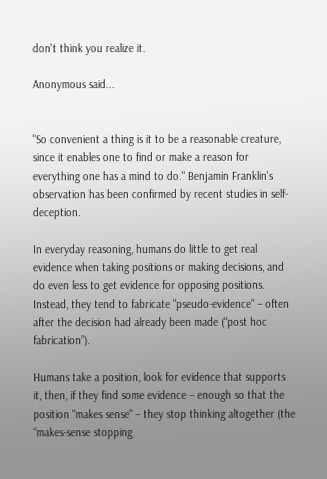don't think you realize it.

Anonymous said...


"So convenient a thing is it to be a reasonable creature, since it enables one to find or make a reason for everything one has a mind to do." Benjamin Franklin's observation has been confirmed by recent studies in self-deception.

In everyday reasoning, humans do little to get real evidence when taking positions or making decisions, and do even less to get evidence for opposing positions. Instead, they tend to fabricate "pseudo-evidence" – often after the decision had already been made (“post hoc fabrication”).

Humans take a position, look for evidence that supports it, then, if they find some evidence – enough so that the position "makes sense" – they stop thinking altogether (the “makes-sense stopping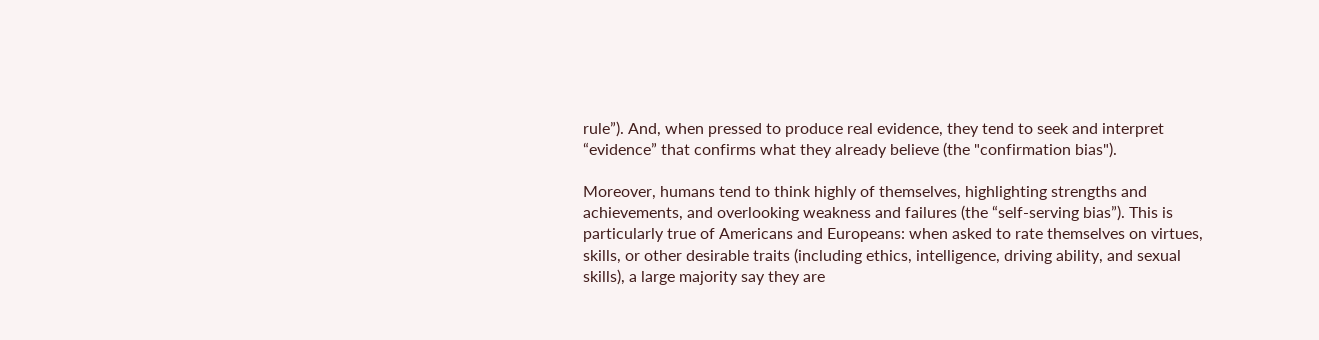rule”). And, when pressed to produce real evidence, they tend to seek and interpret “evidence” that confirms what they already believe (the "confirmation bias").

Moreover, humans tend to think highly of themselves, highlighting strengths and achievements, and overlooking weakness and failures (the “self-serving bias”). This is particularly true of Americans and Europeans: when asked to rate themselves on virtues, skills, or other desirable traits (including ethics, intelligence, driving ability, and sexual skills), a large majority say they are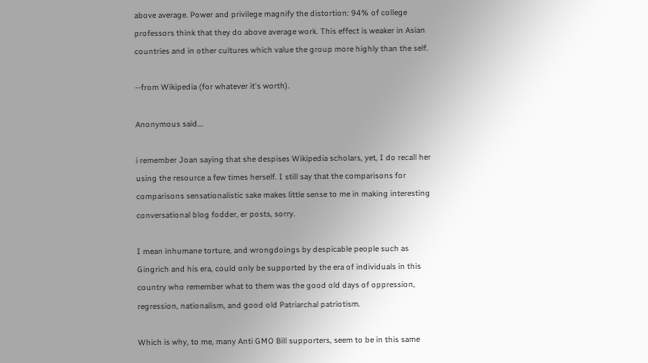above average. Power and privilege magnify the distortion: 94% of college professors think that they do above average work. This effect is weaker in Asian countries and in other cultures which value the group more highly than the self.

--from Wikipedia (for whatever it's worth).

Anonymous said...

i remember Joan saying that she despises Wikipedia scholars, yet, I do recall her using the resource a few times herself. I still say that the comparisons for comparisons sensationalistic sake makes little sense to me in making interesting conversational blog fodder, er posts, sorry.

I mean inhumane torture, and wrongdoings by despicable people such as Gingrich and his era, could only be supported by the era of individuals in this country who remember what to them was the good old days of oppression, regression, nationalism, and good old Patriarchal patriotism.

Which is why, to me, many Anti GMO Bill supporters, seem to be in this same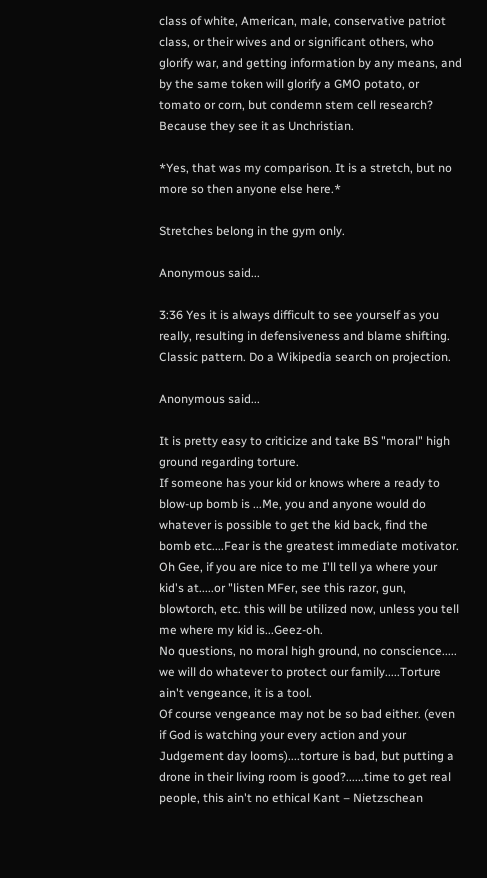class of white, American, male, conservative patriot class, or their wives and or significant others, who glorify war, and getting information by any means, and by the same token will glorify a GMO potato, or tomato or corn, but condemn stem cell research? Because they see it as Unchristian.

*Yes, that was my comparison. It is a stretch, but no more so then anyone else here.*

Stretches belong in the gym only.

Anonymous said...

3:36 Yes it is always difficult to see yourself as you really, resulting in defensiveness and blame shifting. Classic pattern. Do a Wikipedia search on projection.

Anonymous said...

It is pretty easy to criticize and take BS "moral" high ground regarding torture.
If someone has your kid or knows where a ready to blow-up bomb is ...Me, you and anyone would do whatever is possible to get the kid back, find the bomb etc....Fear is the greatest immediate motivator.
Oh Gee, if you are nice to me I'll tell ya where your kid's at.....or "listen MFer, see this razor, gun, blowtorch, etc. this will be utilized now, unless you tell me where my kid is...Geez-oh.
No questions, no moral high ground, no conscience..... we will do whatever to protect our family.....Torture ain't vengeance, it is a tool.
Of course vengeance may not be so bad either. (even if God is watching your every action and your Judgement day looms)....torture is bad, but putting a drone in their living room is good?......time to get real people, this ain't no ethical Kant – Nietzschean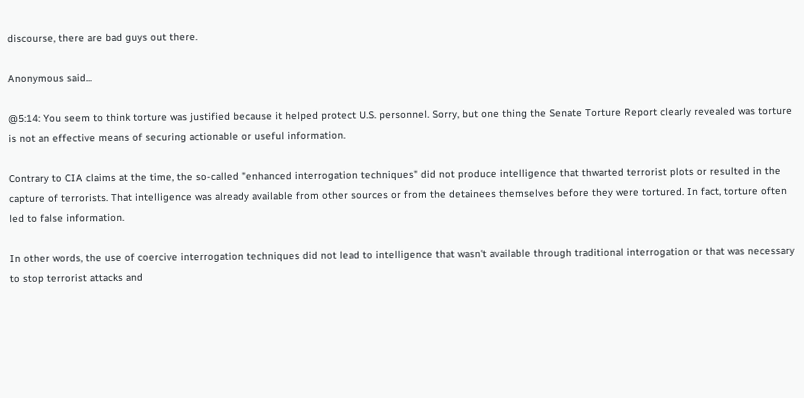discourse, there are bad guys out there.

Anonymous said...

@5:14: You seem to think torture was justified because it helped protect U.S. personnel. Sorry, but one thing the Senate Torture Report clearly revealed was torture is not an effective means of securing actionable or useful information.

Contrary to CIA claims at the time, the so-called "enhanced interrogation techniques" did not produce intelligence that thwarted terrorist plots or resulted in the capture of terrorists. That intelligence was already available from other sources or from the detainees themselves before they were tortured. In fact, torture often led to false information.

In other words, the use of coercive interrogation techniques did not lead to intelligence that wasn't available through traditional interrogation or that was necessary to stop terrorist attacks and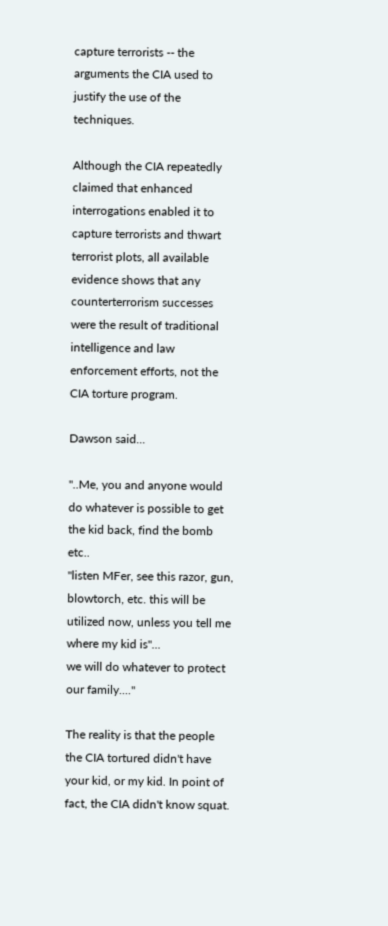capture terrorists -- the arguments the CIA used to justify the use of the techniques.

Although the CIA repeatedly claimed that enhanced interrogations enabled it to capture terrorists and thwart terrorist plots, all available evidence shows that any counterterrorism successes were the result of traditional intelligence and law enforcement efforts, not the CIA torture program.

Dawson said...

"..Me, you and anyone would do whatever is possible to get the kid back, find the bomb etc..
"listen MFer, see this razor, gun, blowtorch, etc. this will be utilized now, unless you tell me where my kid is"...
we will do whatever to protect our family...."

The reality is that the people the CIA tortured didn't have your kid, or my kid. In point of fact, the CIA didn't know squat.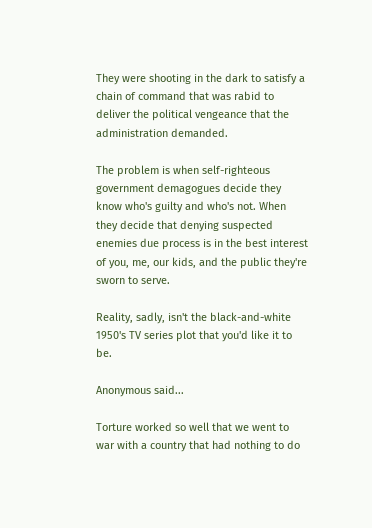They were shooting in the dark to satisfy a chain of command that was rabid to deliver the political vengeance that the administration demanded.

The problem is when self-righteous government demagogues decide they know who's guilty and who's not. When they decide that denying suspected enemies due process is in the best interest of you, me, our kids, and the public they're sworn to serve.

Reality, sadly, isn't the black-and-white 1950's TV series plot that you'd like it to be.

Anonymous said...

Torture worked so well that we went to war with a country that had nothing to do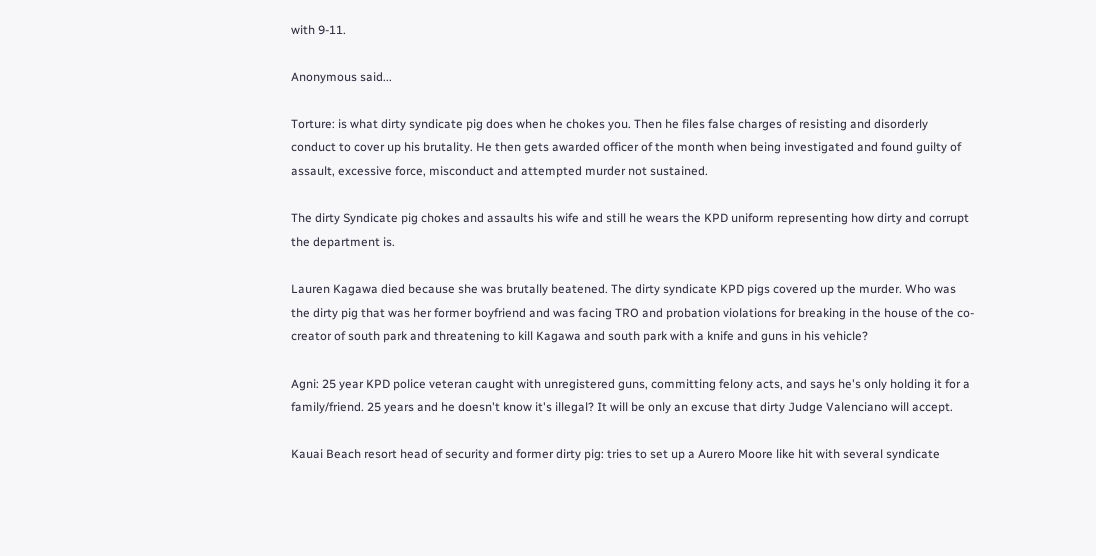with 9-11.

Anonymous said...

Torture: is what dirty syndicate pig does when he chokes you. Then he files false charges of resisting and disorderly conduct to cover up his brutality. He then gets awarded officer of the month when being investigated and found guilty of assault, excessive force, misconduct and attempted murder not sustained.

The dirty Syndicate pig chokes and assaults his wife and still he wears the KPD uniform representing how dirty and corrupt the department is.

Lauren Kagawa died because she was brutally beatened. The dirty syndicate KPD pigs covered up the murder. Who was the dirty pig that was her former boyfriend and was facing TRO and probation violations for breaking in the house of the co-creator of south park and threatening to kill Kagawa and south park with a knife and guns in his vehicle?

Agni: 25 year KPD police veteran caught with unregistered guns, committing felony acts, and says he's only holding it for a family/friend. 25 years and he doesn't know it's illegal? It will be only an excuse that dirty Judge Valenciano will accept.

Kauai Beach resort head of security and former dirty pig: tries to set up a Aurero Moore like hit with several syndicate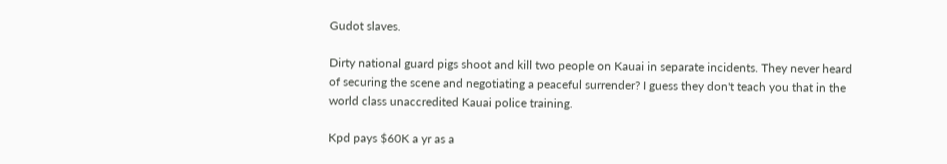Gudot slaves.

Dirty national guard pigs shoot and kill two people on Kauai in separate incidents. They never heard of securing the scene and negotiating a peaceful surrender? I guess they don't teach you that in the world class unaccredited Kauai police training.

Kpd pays $60K a yr as a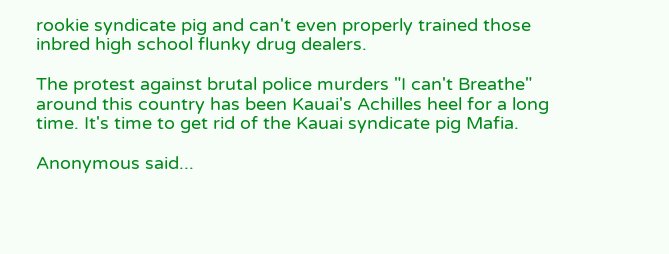rookie syndicate pig and can't even properly trained those inbred high school flunky drug dealers.

The protest against brutal police murders "I can't Breathe" around this country has been Kauai's Achilles heel for a long time. It's time to get rid of the Kauai syndicate pig Mafia.

Anonymous said...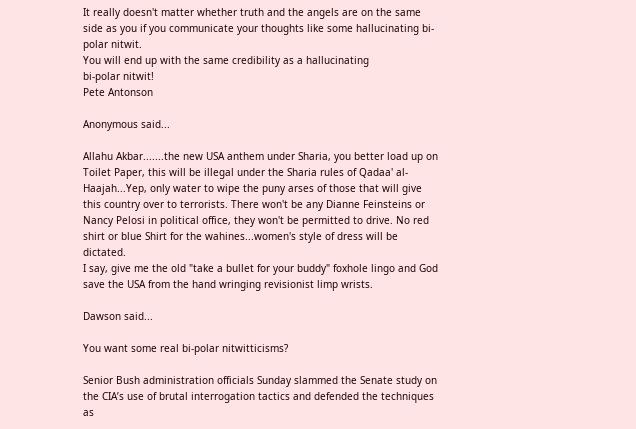It really doesn't matter whether truth and the angels are on the same side as you if you communicate your thoughts like some hallucinating bi-polar nitwit.
You will end up with the same credibility as a hallucinating
bi-polar nitwit!
Pete Antonson

Anonymous said...

Allahu Akbar.......the new USA anthem under Sharia, you better load up on Toilet Paper, this will be illegal under the Sharia rules of Qadaa' al-Haajah...Yep, only water to wipe the puny arses of those that will give this country over to terrorists. There won't be any Dianne Feinsteins or Nancy Pelosi in political office, they won't be permitted to drive. No red shirt or blue Shirt for the wahines...women's style of dress will be dictated.
I say, give me the old "take a bullet for your buddy" foxhole lingo and God save the USA from the hand wringing revisionist limp wrists.

Dawson said...

You want some real bi-polar nitwitticisms?

Senior Bush administration officials Sunday slammed the Senate study on the CIA’s use of brutal interrogation tactics and defended the techniques as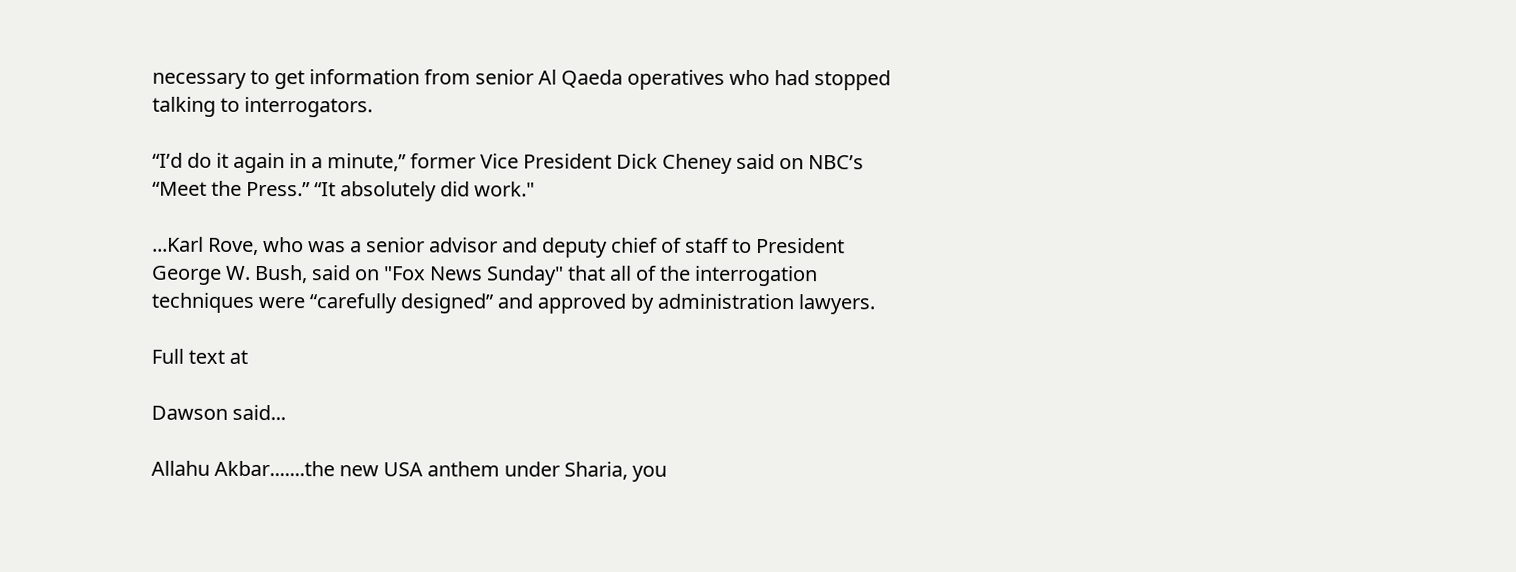necessary to get information from senior Al Qaeda operatives who had stopped talking to interrogators.

“I’d do it again in a minute,” former Vice President Dick Cheney said on NBC’s “Meet the Press.” “It absolutely did work."

...Karl Rove, who was a senior advisor and deputy chief of staff to President George W. Bush, said on "Fox News Sunday" that all of the interrogation techniques were “carefully designed” and approved by administration lawyers.

Full text at

Dawson said...

Allahu Akbar.......the new USA anthem under Sharia, you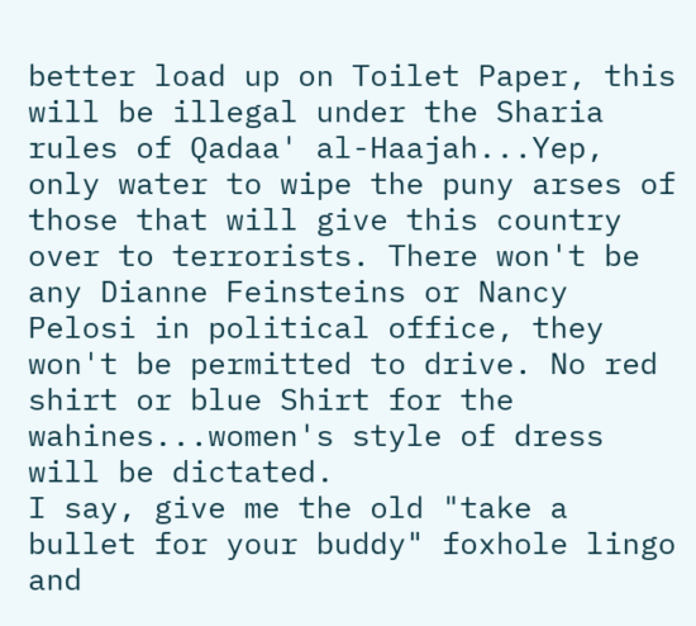better load up on Toilet Paper, this will be illegal under the Sharia rules of Qadaa' al-Haajah...Yep, only water to wipe the puny arses of those that will give this country over to terrorists. There won't be any Dianne Feinsteins or Nancy Pelosi in political office, they won't be permitted to drive. No red shirt or blue Shirt for the wahines...women's style of dress will be dictated.
I say, give me the old "take a bullet for your buddy" foxhole lingo and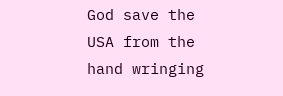God save the USA from the hand wringing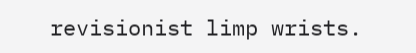revisionist limp wrists.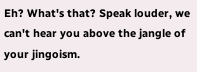Eh? What's that? Speak louder, we can't hear you above the jangle of your jingoism.